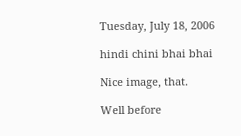Tuesday, July 18, 2006

hindi chini bhai bhai

Nice image, that.

Well before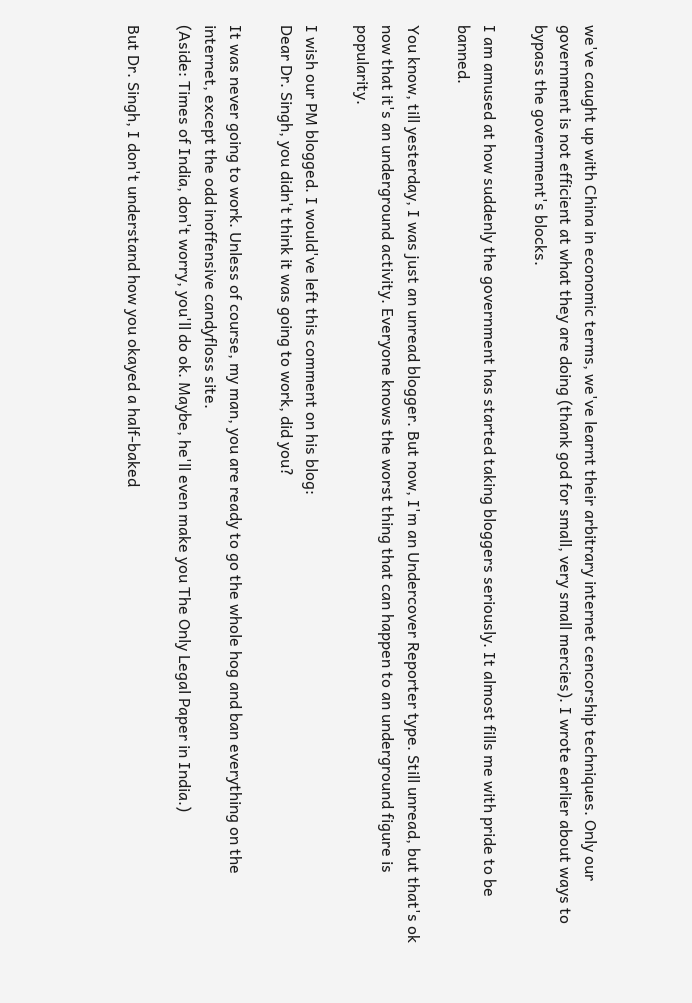we've caught up with China in economic terms, we've learnt their arbitrary internet cencorship techniques. Only our government is not efficient at what they are doing (thank god for small, very small mercies). I wrote earlier about ways to bypass the government's blocks.

I am amused at how suddenly the government has started taking bloggers seriously. It almost fills me with pride to be banned.

You know, till yesterday, I was just an unread blogger. But now, I'm an Undercover Reporter type. Still unread, but that's ok now that it's an underground activity. Everyone knows the worst thing that can happen to an underground figure is popularity.

I wish our PM blogged. I would've left this comment on his blog:
Dear Dr. Singh, you didn't think it was going to work, did you?

It was never going to work. Unless of course, my man, you are ready to go the whole hog and ban everything on the internet, except the odd inoffensive candyfloss site.
(Aside: Times of India, don't worry, you'll do ok. Maybe, he'll even make you The Only Legal Paper in India.)

But Dr. Singh, I don't understand how you okayed a half-baked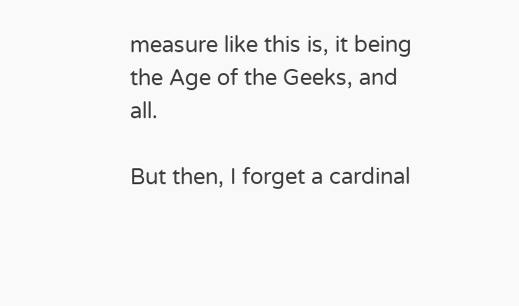measure like this is, it being the Age of the Geeks, and all.

But then, I forget a cardinal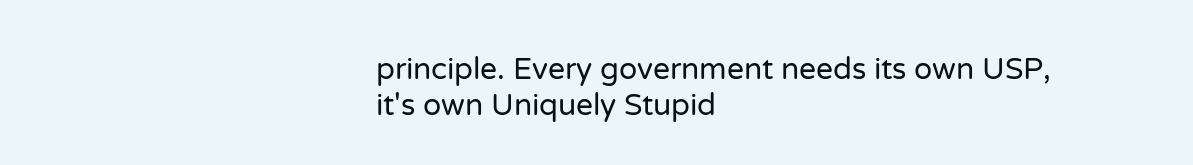principle. Every government needs its own USP, it's own Uniquely Stupid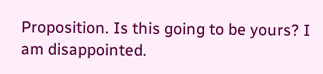Proposition. Is this going to be yours? I am disappointed.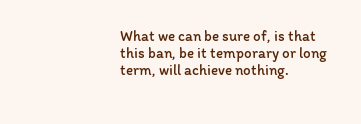What we can be sure of, is that this ban, be it temporary or long term, will achieve nothing.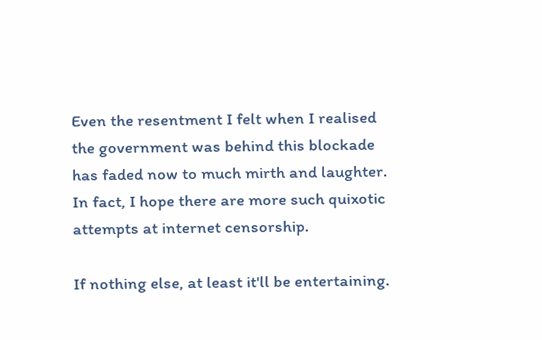Even the resentment I felt when I realised the government was behind this blockade has faded now to much mirth and laughter. In fact, I hope there are more such quixotic attempts at internet censorship.

If nothing else, at least it'll be entertaining.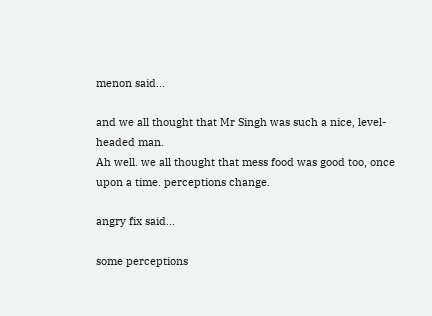menon said...

and we all thought that Mr Singh was such a nice, level-headed man.
Ah well. we all thought that mess food was good too, once upon a time. perceptions change.

angry fix said...

some perceptions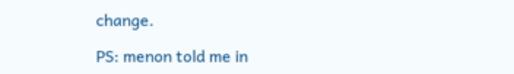change.

PS: menon told me in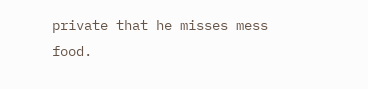private that he misses mess food.